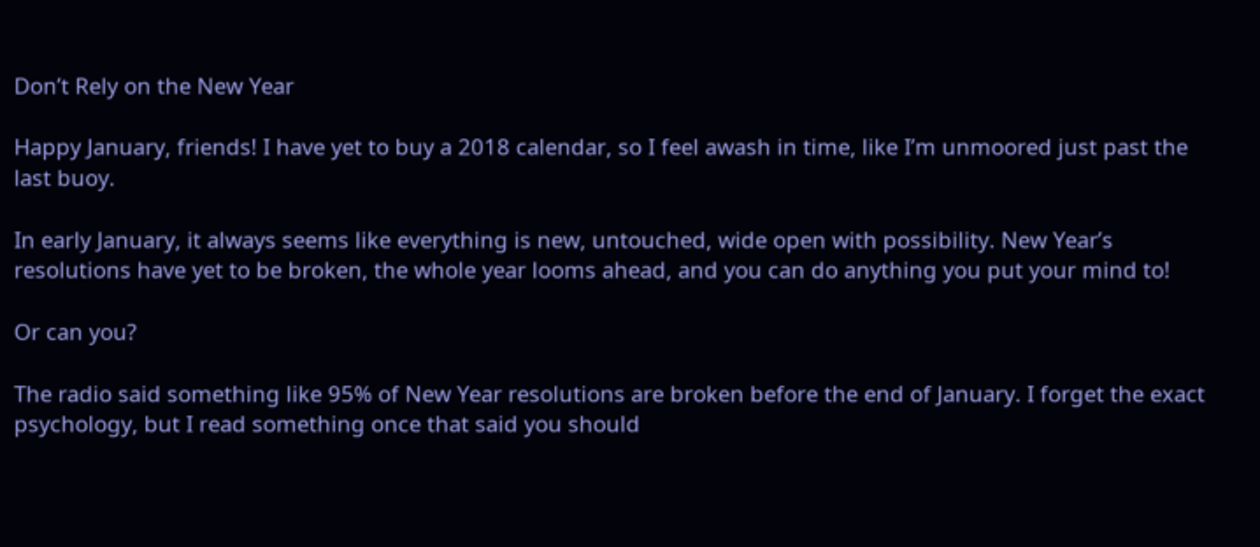Don’t Rely on the New Year

Happy January, friends! I have yet to buy a 2018 calendar, so I feel awash in time, like I’m unmoored just past the last buoy.

In early January, it always seems like everything is new, untouched, wide open with possibility. New Year’s resolutions have yet to be broken, the whole year looms ahead, and you can do anything you put your mind to!

Or can you?

The radio said something like 95% of New Year resolutions are broken before the end of January. I forget the exact psychology, but I read something once that said you should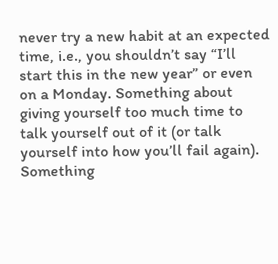never try a new habit at an expected time, i.e., you shouldn’t say “I’ll start this in the new year” or even on a Monday. Something about giving yourself too much time to talk yourself out of it (or talk yourself into how you’ll fail again). Something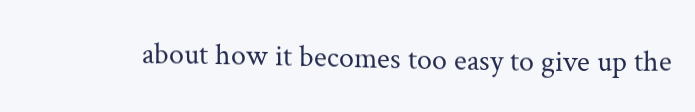about how it becomes too easy to give up the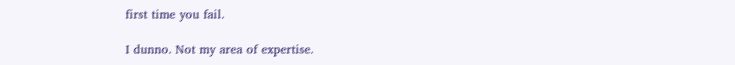first time you fail.

I dunno. Not my area of expertise.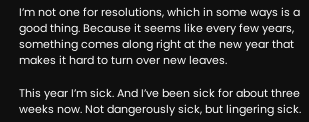I’m not one for resolutions, which in some ways is a good thing. Because it seems like every few years, something comes along right at the new year that makes it hard to turn over new leaves.

This year I’m sick. And I’ve been sick for about three weeks now. Not dangerously sick, but lingering sick.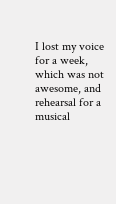I lost my voice for a week, which was not awesome, and rehearsal for a musical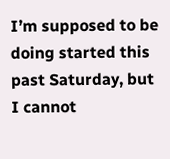I’m supposed to be doing started this past Saturday, but I cannot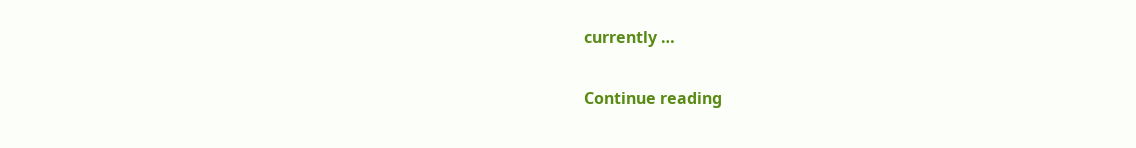currently …

Continue reading